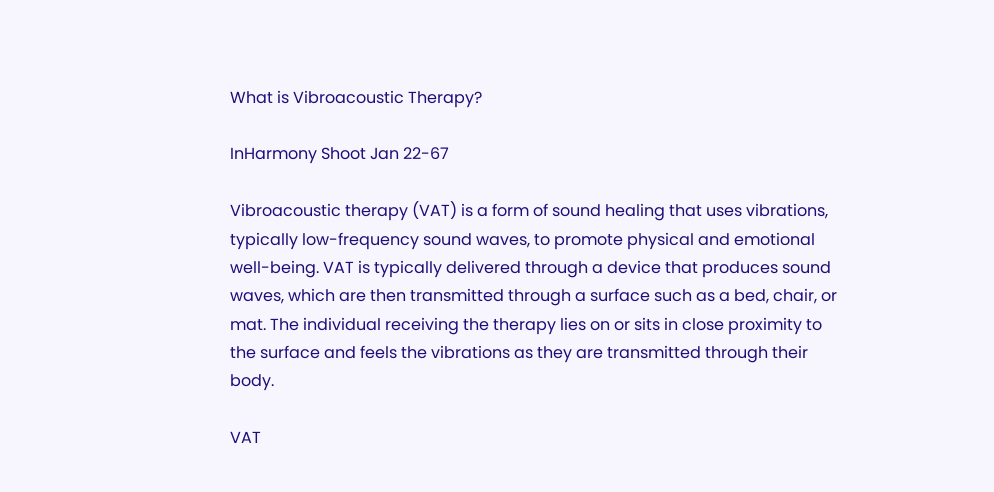What is Vibroacoustic Therapy?

InHarmony Shoot Jan 22-67

Vibroacoustic therapy (VAT) is a form of sound healing that uses vibrations, typically low-frequency sound waves, to promote physical and emotional well-being. VAT is typically delivered through a device that produces sound waves, which are then transmitted through a surface such as a bed, chair, or mat. The individual receiving the therapy lies on or sits in close proximity to the surface and feels the vibrations as they are transmitted through their body.

VAT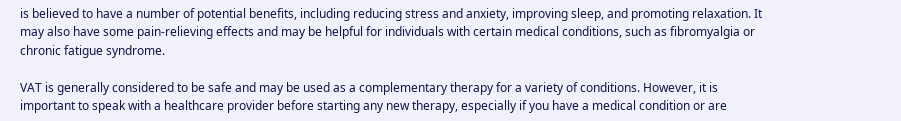is believed to have a number of potential benefits, including reducing stress and anxiety, improving sleep, and promoting relaxation. It may also have some pain-relieving effects and may be helpful for individuals with certain medical conditions, such as fibromyalgia or chronic fatigue syndrome.

VAT is generally considered to be safe and may be used as a complementary therapy for a variety of conditions. However, it is important to speak with a healthcare provider before starting any new therapy, especially if you have a medical condition or are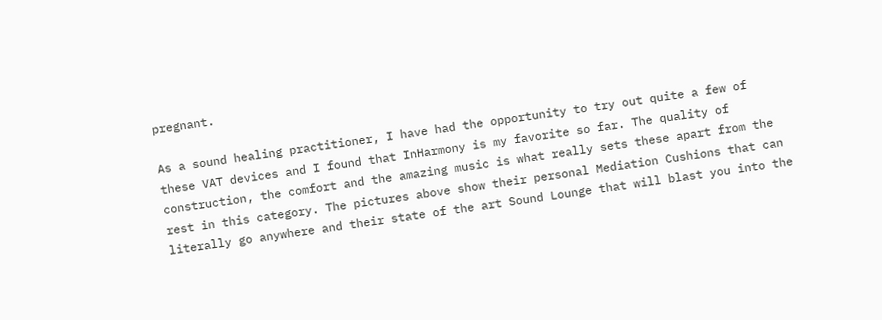pregnant.

As a sound healing practitioner, I have had the opportunity to try out quite a few of these VAT devices and I found that InHarmony is my favorite so far. The quality of construction, the comfort and the amazing music is what really sets these apart from the rest in this category. The pictures above show their personal Mediation Cushions that can literally go anywhere and their state of the art Sound Lounge that will blast you into the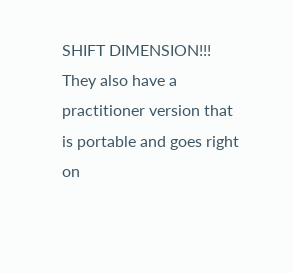SHIFT DIMENSION!!! They also have a practitioner version that is portable and goes right on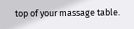top of your massage table.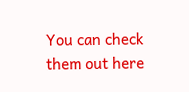You can check them out here